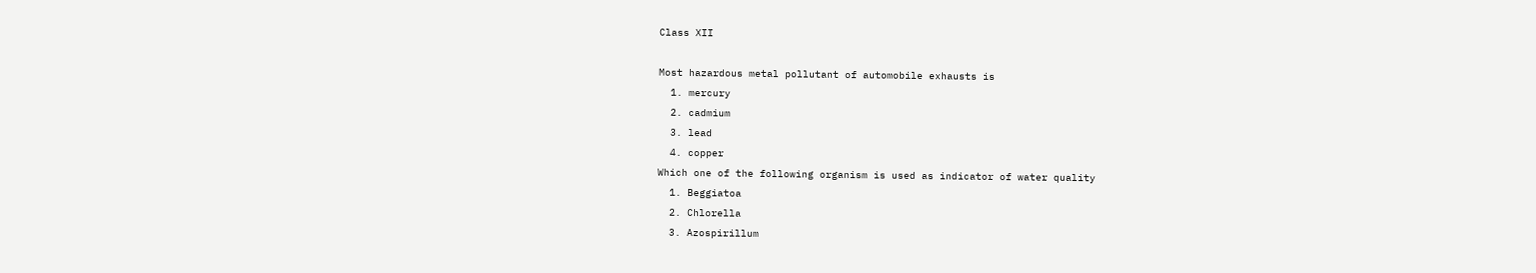Class XII

Most hazardous metal pollutant of automobile exhausts is
  1. mercury
  2. cadmium
  3. lead
  4. copper
Which one of the following organism is used as indicator of water quality
  1. Beggiatoa
  2. Chlorella
  3. Azospirillum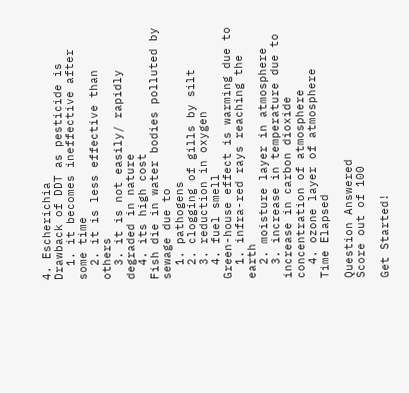4. Escherichia
Drawback of DDT as pesticide is
  1. it becomes ineffective after some time
  2. it is less effective than others
  3. it is not easily/ rapidly degraded in nature
  4. its high cost
Fish die in water bodies polluted by sewage due to
  1. pathogens
  2. clogging of gills by silt
  3. reduction in oxygen
  4. fuel smell
Green-house effect is warming due to
  1. infra-red rays reaching the earth
  2. moisture layer in atmosphere
  3. increase in temperature due to increase in carbon dioxide concentration of atmosphere
  4. ozone layer of atmosphere
Time Elapsed

Question Answered
Score out of 100

Get Started!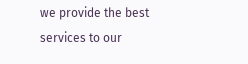we provide the best
services to our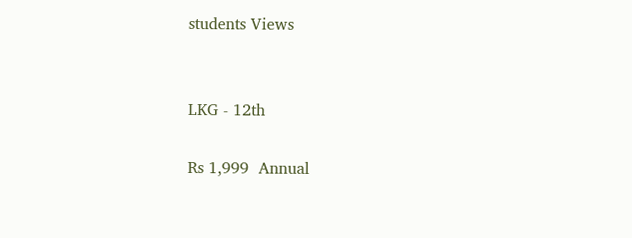students Views


LKG - 12th

Rs 1,999  Annual